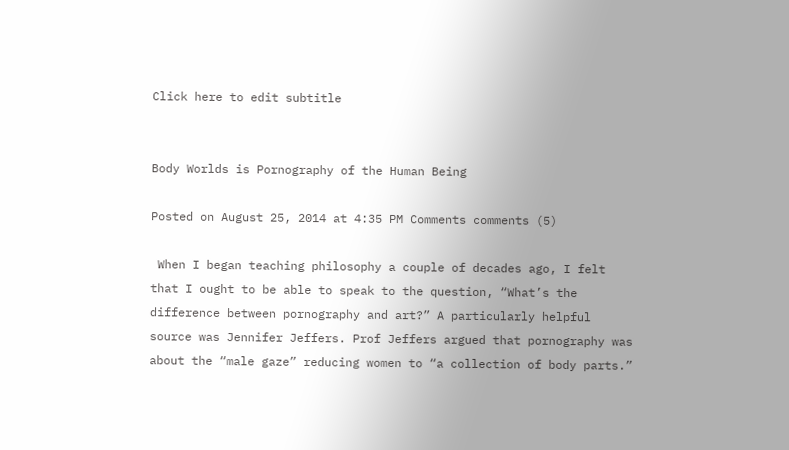Click here to edit subtitle


Body Worlds is Pornography of the Human Being

Posted on August 25, 2014 at 4:35 PM Comments comments (5)

 When I began teaching philosophy a couple of decades ago, I felt that I ought to be able to speak to the question, “What’s the difference between pornography and art?” A particularly helpful source was Jennifer Jeffers. Prof Jeffers argued that pornography was about the “male gaze” reducing women to “a collection of body parts.”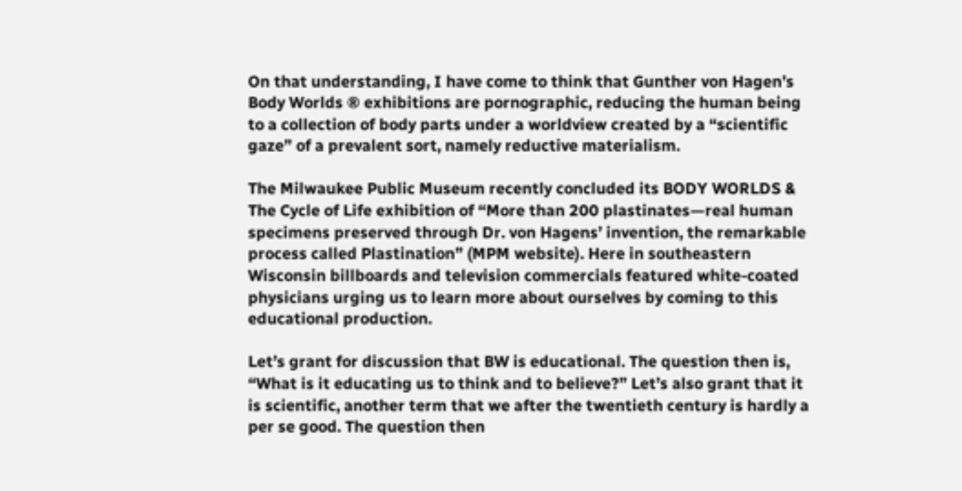On that understanding, I have come to think that Gunther von Hagen’s Body Worlds ® exhibitions are pornographic, reducing the human being to a collection of body parts under a worldview created by a “scientific gaze” of a prevalent sort, namely reductive materialism.

The Milwaukee Public Museum recently concluded its BODY WORLDS & The Cycle of Life exhibition of “More than 200 plastinates—real human specimens preserved through Dr. von Hagens’ invention, the remarkable process called Plastination” (MPM website). Here in southeastern Wisconsin billboards and television commercials featured white-coated physicians urging us to learn more about ourselves by coming to this educational production.

Let’s grant for discussion that BW is educational. The question then is, “What is it educating us to think and to believe?” Let’s also grant that it is scientific, another term that we after the twentieth century is hardly a per se good. The question then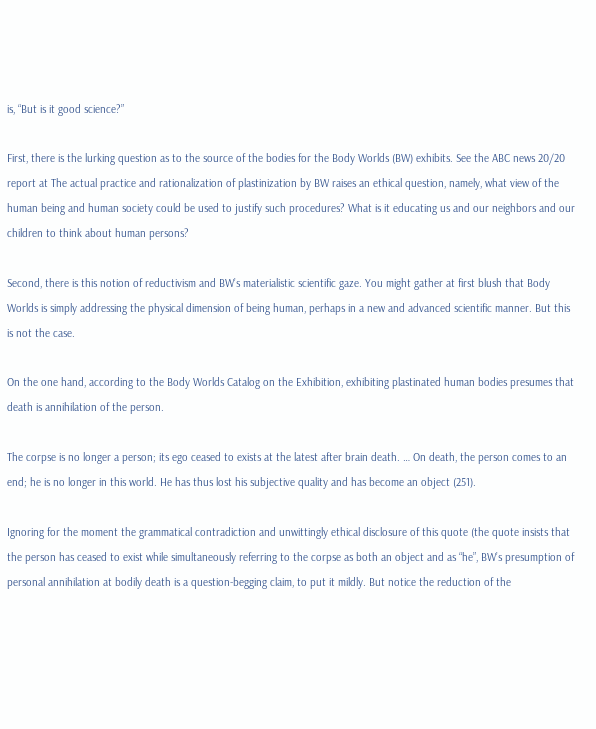is, “But is it good science?”

First, there is the lurking question as to the source of the bodies for the Body Worlds (BW) exhibits. See the ABC news 20/20 report at The actual practice and rationalization of plastinization by BW raises an ethical question, namely, what view of the human being and human society could be used to justify such procedures? What is it educating us and our neighbors and our children to think about human persons?

Second, there is this notion of reductivism and BW’s materialistic scientific gaze. You might gather at first blush that Body Worlds is simply addressing the physical dimension of being human, perhaps in a new and advanced scientific manner. But this is not the case.

On the one hand, according to the Body Worlds Catalog on the Exhibition, exhibiting plastinated human bodies presumes that death is annihilation of the person.

The corpse is no longer a person; its ego ceased to exists at the latest after brain death. … On death, the person comes to an end; he is no longer in this world. He has thus lost his subjective quality and has become an object (251).

Ignoring for the moment the grammatical contradiction and unwittingly ethical disclosure of this quote (the quote insists that the person has ceased to exist while simultaneously referring to the corpse as both an object and as “he”, BW’s presumption of personal annihilation at bodily death is a question-begging claim, to put it mildly. But notice the reduction of the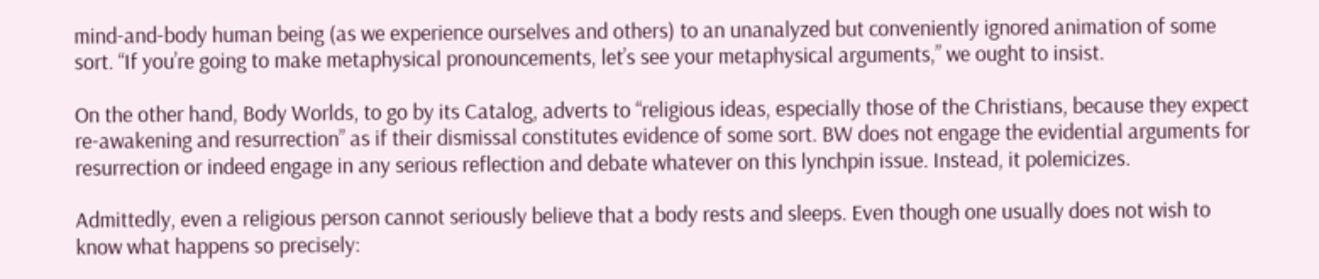mind-and-body human being (as we experience ourselves and others) to an unanalyzed but conveniently ignored animation of some sort. “If you’re going to make metaphysical pronouncements, let’s see your metaphysical arguments,” we ought to insist.

On the other hand, Body Worlds, to go by its Catalog, adverts to “religious ideas, especially those of the Christians, because they expect re-awakening and resurrection” as if their dismissal constitutes evidence of some sort. BW does not engage the evidential arguments for resurrection or indeed engage in any serious reflection and debate whatever on this lynchpin issue. Instead, it polemicizes.

Admittedly, even a religious person cannot seriously believe that a body rests and sleeps. Even though one usually does not wish to know what happens so precisely: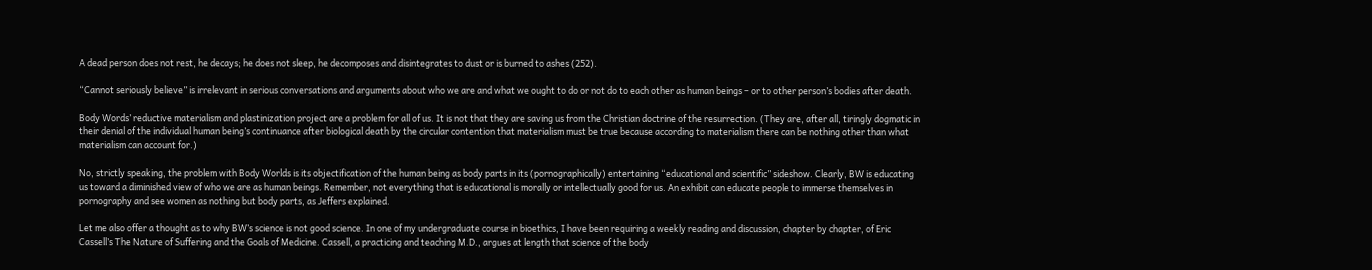A dead person does not rest, he decays; he does not sleep, he decomposes and disintegrates to dust or is burned to ashes (252).

“Cannot seriously believe” is irrelevant in serious conversations and arguments about who we are and what we ought to do or not do to each other as human beings – or to other person’s bodies after death.

Body Words’ reductive materialism and plastinization project are a problem for all of us. It is not that they are saving us from the Christian doctrine of the resurrection. (They are, after all, tiringly dogmatic in their denial of the individual human being’s continuance after biological death by the circular contention that materialism must be true because according to materialism there can be nothing other than what materialism can account for.)

No, strictly speaking, the problem with Body Worlds is its objectification of the human being as body parts in its (pornographically) entertaining “educational and scientific” sideshow. Clearly, BW is educating us toward a diminished view of who we are as human beings. Remember, not everything that is educational is morally or intellectually good for us. An exhibit can educate people to immerse themselves in pornography and see women as nothing but body parts, as Jeffers explained.

Let me also offer a thought as to why BW’s science is not good science. In one of my undergraduate course in bioethics, I have been requiring a weekly reading and discussion, chapter by chapter, of Eric Cassell’s The Nature of Suffering and the Goals of Medicine. Cassell, a practicing and teaching M.D., argues at length that science of the body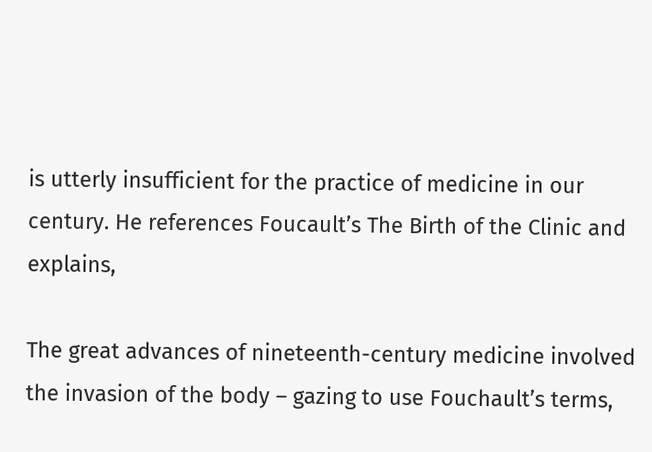is utterly insufficient for the practice of medicine in our century. He references Foucault’s The Birth of the Clinic and explains,

The great advances of nineteenth-century medicine involved the invasion of the body – gazing to use Fouchault’s terms,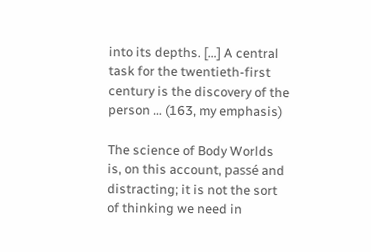into its depths. […] A central task for the twentieth-first century is the discovery of the person … (163, my emphasis)

The science of Body Worlds is, on this account, passé and distracting; it is not the sort of thinking we need in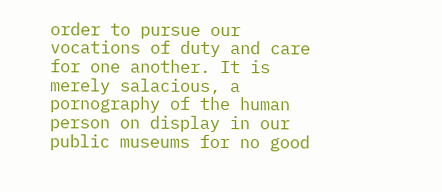order to pursue our vocations of duty and care for one another. It is merely salacious, a pornography of the human person on display in our public museums for no good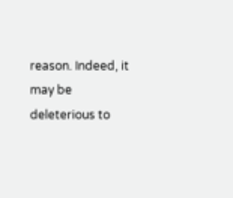reason. Indeed, it may be deleterious to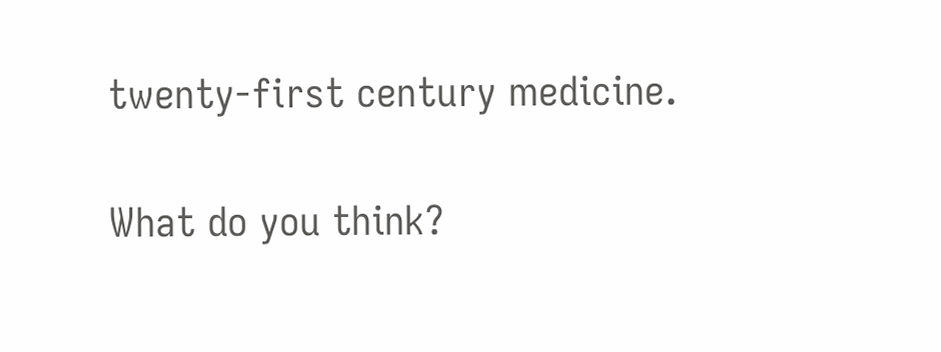twenty-first century medicine.

What do you think?